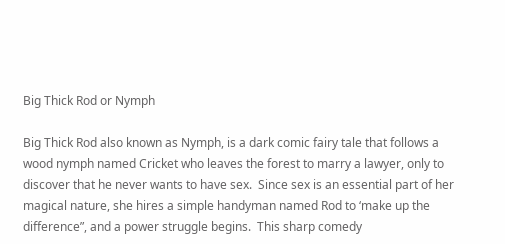Big Thick Rod or Nymph

Big Thick Rod also known as Nymph, is a dark comic fairy tale that follows a wood nymph named Cricket who leaves the forest to marry a lawyer, only to discover that he never wants to have sex.  Since sex is an essential part of her magical nature, she hires a simple handyman named Rod to ‘make up the difference”, and a power struggle begins.  This sharp comedy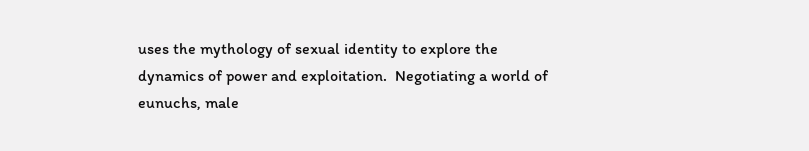uses the mythology of sexual identity to explore the dynamics of power and exploitation.  Negotiating a world of eunuchs, male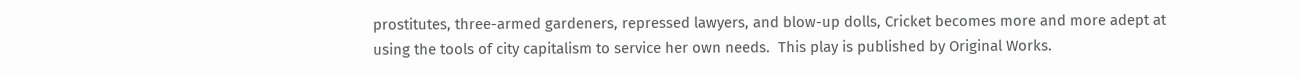prostitutes, three-armed gardeners, repressed lawyers, and blow-up dolls, Cricket becomes more and more adept at using the tools of city capitalism to service her own needs.  This play is published by Original Works.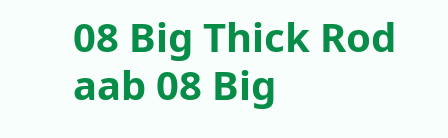08 Big Thick Rod aab 08 Big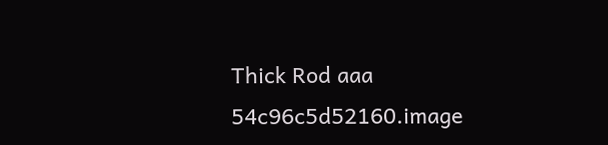Thick Rod aaa 54c96c5d52160.image